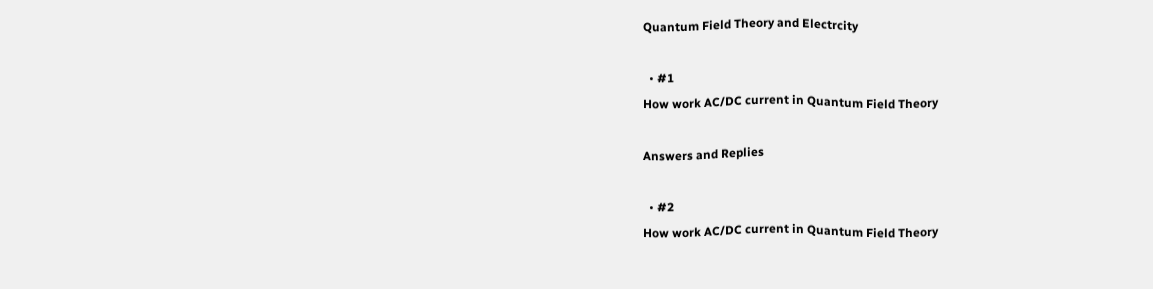Quantum Field Theory and Electrcity

  • #1
How work AC/DC current in Quantum Field Theory

Answers and Replies

  • #2
How work AC/DC current in Quantum Field Theory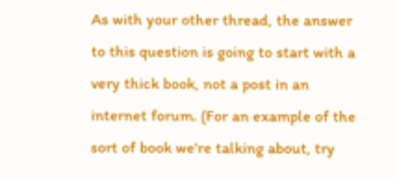As with your other thread, the answer to this question is going to start with a very thick book, not a post in an internet forum. (For an example of the sort of book we're talking about, try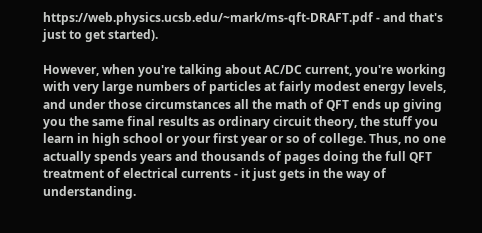https://web.physics.ucsb.edu/~mark/ms-qft-DRAFT.pdf - and that's just to get started).

However, when you're talking about AC/DC current, you're working with very large numbers of particles at fairly modest energy levels, and under those circumstances all the math of QFT ends up giving you the same final results as ordinary circuit theory, the stuff you learn in high school or your first year or so of college. Thus, no one actually spends years and thousands of pages doing the full QFT treatment of electrical currents - it just gets in the way of understanding.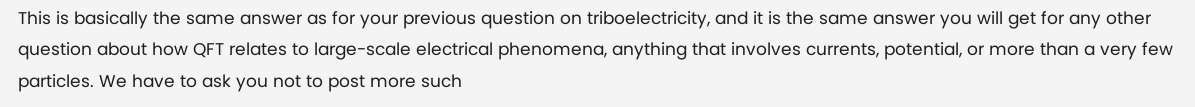This is basically the same answer as for your previous question on triboelectricity, and it is the same answer you will get for any other question about how QFT relates to large-scale electrical phenomena, anything that involves currents, potential, or more than a very few particles. We have to ask you not to post more such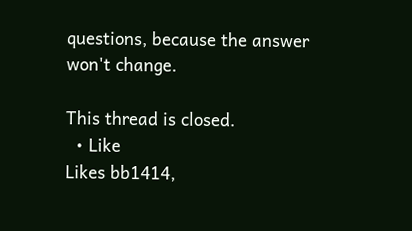questions, because the answer won't change.

This thread is closed.
  • Like
Likes bb1414,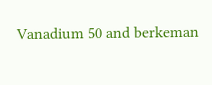Vanadium 50 and berkeman